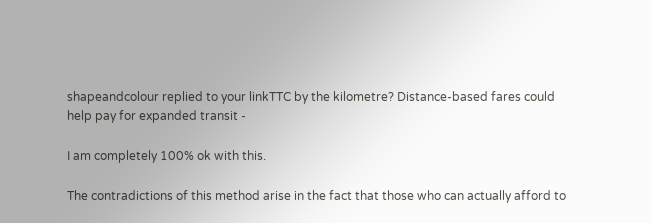shapeandcolour replied to your linkTTC by the kilometre? Distance-based fares could help pay for expanded transit -

I am completely 100% ok with this.

The contradictions of this method arise in the fact that those who can actually afford to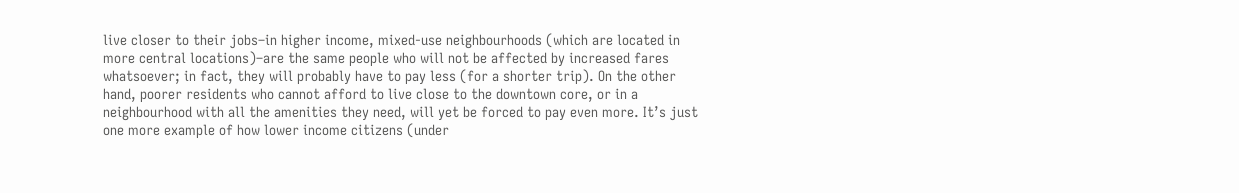live closer to their jobs–in higher income, mixed-use neighbourhoods (which are located in more central locations)–are the same people who will not be affected by increased fares whatsoever; in fact, they will probably have to pay less (for a shorter trip). On the other hand, poorer residents who cannot afford to live close to the downtown core, or in a neighbourhood with all the amenities they need, will yet be forced to pay even more. It’s just one more example of how lower income citizens (under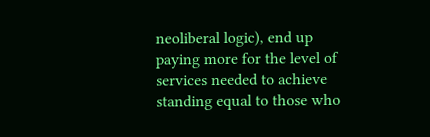neoliberal logic), end up paying more for the level of services needed to achieve standing equal to those who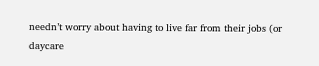needn’t worry about having to live far from their jobs (or daycare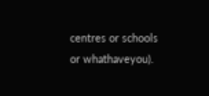centres or schools or whathaveyou).